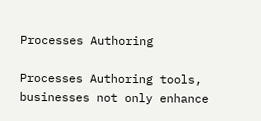Processes Authoring

Processes Authoring tools, businesses not only enhance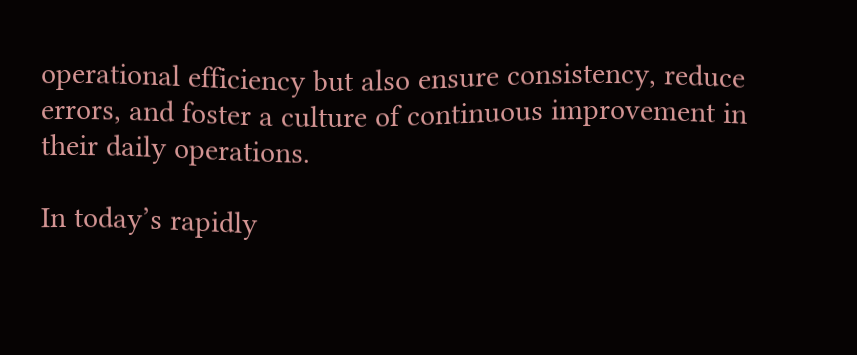operational efficiency but also ensure consistency, reduce errors, and foster a culture of continuous improvement in their daily operations.

In today’s rapidly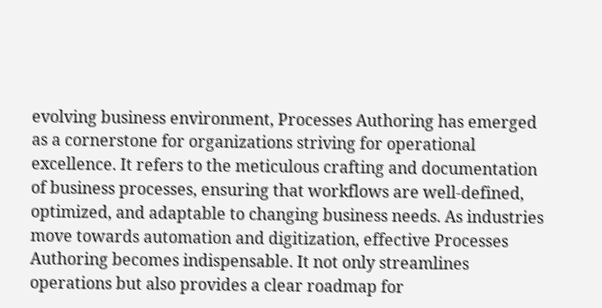evolving business environment, Processes Authoring has emerged as a cornerstone for organizations striving for operational excellence. It refers to the meticulous crafting and documentation of business processes, ensuring that workflows are well-defined, optimized, and adaptable to changing business needs. As industries move towards automation and digitization, effective Processes Authoring becomes indispensable. It not only streamlines operations but also provides a clear roadmap for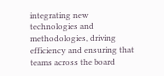integrating new technologies and methodologies, driving efficiency and ensuring that teams across the board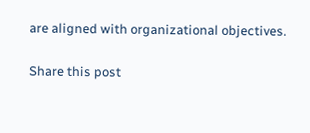are aligned with organizational objectives.

Share this post